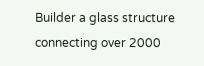Builder a glass structure connecting over 2000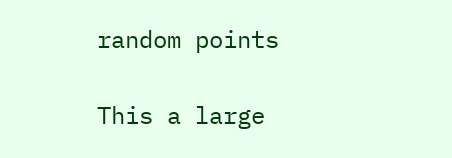random points

This a large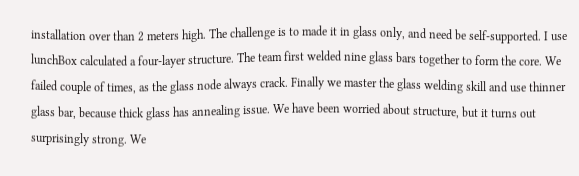installation over than 2 meters high. The challenge is to made it in glass only, and need be self-supported. I use lunchBox calculated a four-layer structure. The team first welded nine glass bars together to form the core. We failed couple of times, as the glass node always crack. Finally we master the glass welding skill and use thinner glass bar, because thick glass has annealing issue. We have been worried about structure, but it turns out surprisingly strong. We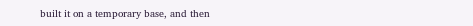built it on a temporary base, and then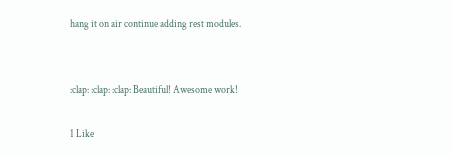hang it on air continue adding rest modules.


:clap: :clap: :clap: Beautiful! Awesome work!

1 Like